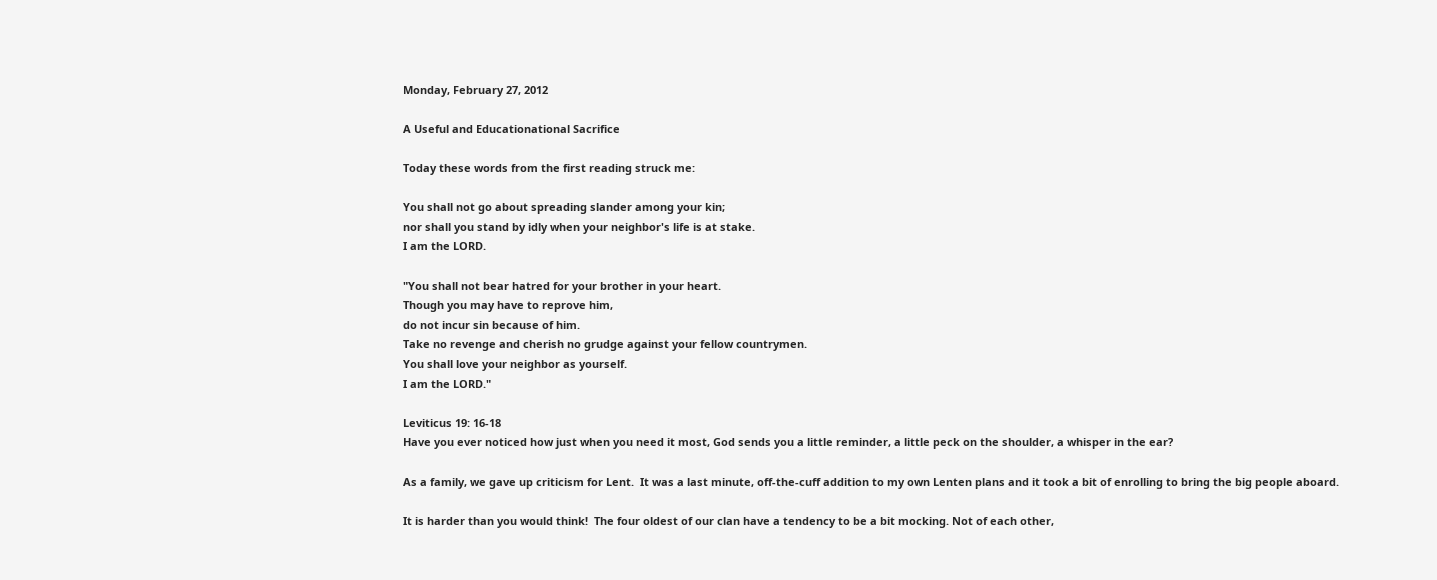Monday, February 27, 2012

A Useful and Educationational Sacrifice

Today these words from the first reading struck me:

You shall not go about spreading slander among your kin;
nor shall you stand by idly when your neighbor's life is at stake.
I am the LORD.

"You shall not bear hatred for your brother in your heart.
Though you may have to reprove him,
do not incur sin because of him.
Take no revenge and cherish no grudge against your fellow countrymen.
You shall love your neighbor as yourself.
I am the LORD."

Leviticus 19: 16-18
Have you ever noticed how just when you need it most, God sends you a little reminder, a little peck on the shoulder, a whisper in the ear?

As a family, we gave up criticism for Lent.  It was a last minute, off-the-cuff addition to my own Lenten plans and it took a bit of enrolling to bring the big people aboard.

It is harder than you would think!  The four oldest of our clan have a tendency to be a bit mocking. Not of each other,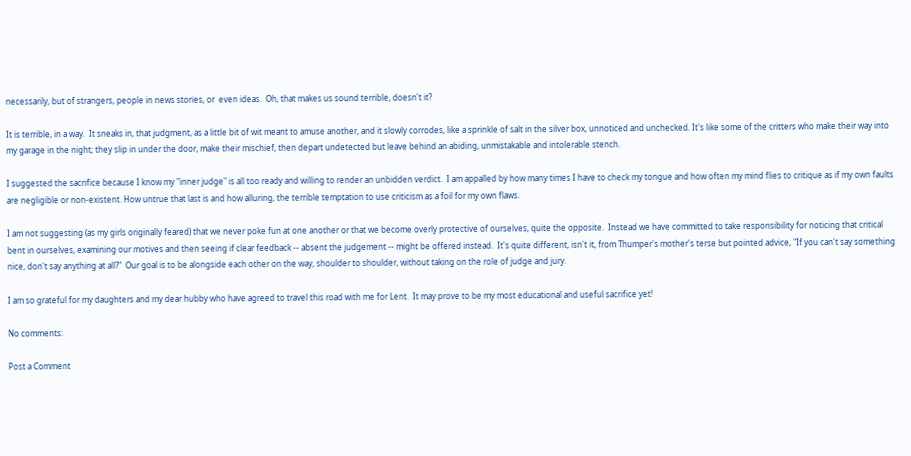necessarily, but of strangers, people in news stories, or  even ideas.  Oh, that makes us sound terrible, doesn't it?

It is terrible, in a way.  It sneaks in, that judgment, as a little bit of wit meant to amuse another, and it slowly corrodes, like a sprinkle of salt in the silver box, unnoticed and unchecked. It's like some of the critters who make their way into my garage in the night; they slip in under the door, make their mischief, then depart undetected but leave behind an abiding, unmistakable and intolerable stench.

I suggested the sacrifice because I know my "inner judge" is all too ready and willing to render an unbidden verdict.  I am appalled by how many times I have to check my tongue and how often my mind flies to critique as if my own faults are negligible or non-existent. How untrue that last is and how alluring, the terrible temptation to use criticism as a foil for my own flaws.

I am not suggesting (as my girls originally feared) that we never poke fun at one another or that we become overly protective of ourselves, quite the opposite.  Instead we have committed to take responsibility for noticing that critical bent in ourselves, examining our motives and then seeing if clear feedback -- absent the judgement -- might be offered instead.  It's quite different, isn't it, from Thumper's mother's terse but pointed advice, "If you can't say something nice, don't say anything at all?"  Our goal is to be alongside each other on the way, shoulder to shoulder, without taking on the role of judge and jury.

I am so grateful for my daughters and my dear hubby who have agreed to travel this road with me for Lent.  It may prove to be my most educational and useful sacrifice yet!

No comments:

Post a Comment